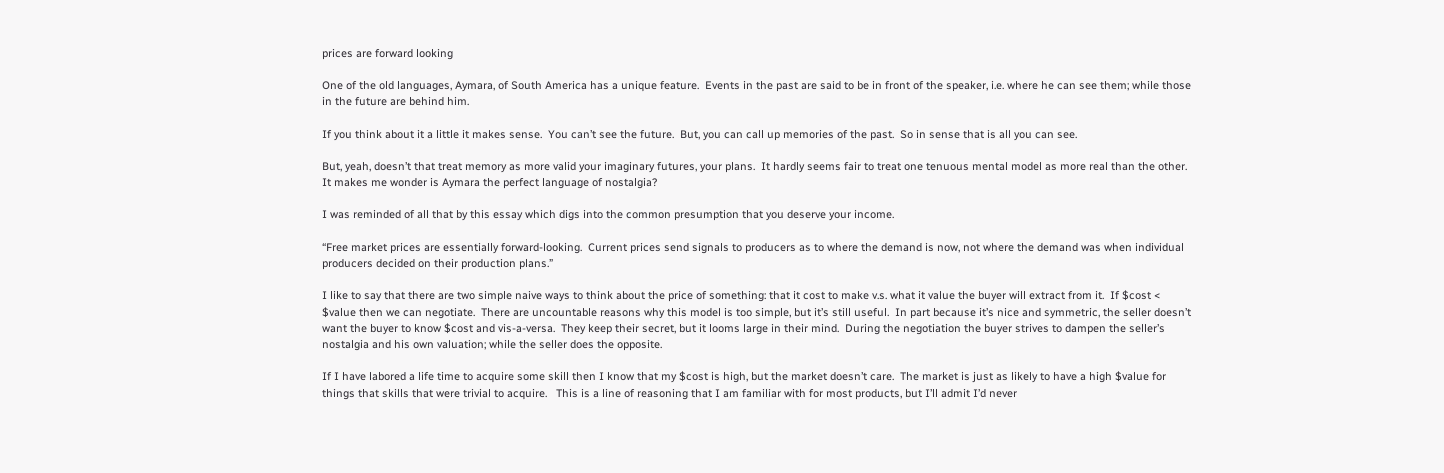prices are forward looking

One of the old languages, Aymara, of South America has a unique feature.  Events in the past are said to be in front of the speaker, i.e. where he can see them; while those in the future are behind him.

If you think about it a little it makes sense.  You can’t see the future.  But, you can call up memories of the past.  So in sense that is all you can see.

But, yeah, doesn’t that treat memory as more valid your imaginary futures, your plans.  It hardly seems fair to treat one tenuous mental model as more real than the other.   It makes me wonder is Aymara the perfect language of nostalgia?

I was reminded of all that by this essay which digs into the common presumption that you deserve your income.

“Free market prices are essentially forward-looking.  Current prices send signals to producers as to where the demand is now, not where the demand was when individual producers decided on their production plans.”

I like to say that there are two simple naive ways to think about the price of something: that it cost to make v.s. what it value the buyer will extract from it.  If $cost < $value then we can negotiate.  There are uncountable reasons why this model is too simple, but it’s still useful.  In part because it’s nice and symmetric, the seller doesn’t want the buyer to know $cost and vis-a-versa.  They keep their secret, but it looms large in their mind.  During the negotiation the buyer strives to dampen the seller’s nostalgia and his own valuation; while the seller does the opposite.

If I have labored a life time to acquire some skill then I know that my $cost is high, but the market doesn’t care.  The market is just as likely to have a high $value for things that skills that were trivial to acquire.   This is a line of reasoning that I am familiar with for most products, but I’ll admit I’d never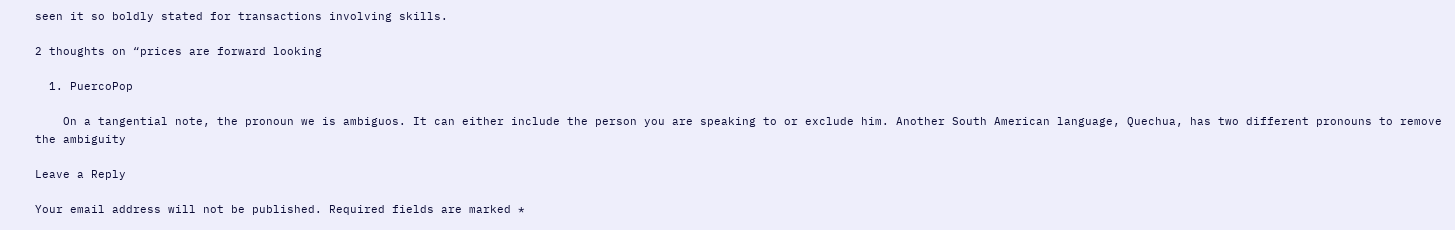seen it so boldly stated for transactions involving skills.

2 thoughts on “prices are forward looking

  1. PuercoPop

    On a tangential note, the pronoun we is ambiguos. It can either include the person you are speaking to or exclude him. Another South American language, Quechua, has two different pronouns to remove the ambiguity

Leave a Reply

Your email address will not be published. Required fields are marked *